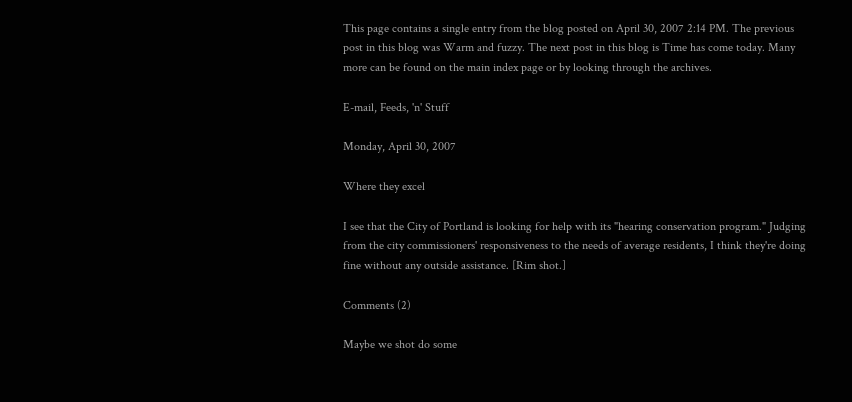This page contains a single entry from the blog posted on April 30, 2007 2:14 PM. The previous post in this blog was Warm and fuzzy. The next post in this blog is Time has come today. Many more can be found on the main index page or by looking through the archives.

E-mail, Feeds, 'n' Stuff

Monday, April 30, 2007

Where they excel

I see that the City of Portland is looking for help with its "hearing conservation program." Judging from the city commissioners' responsiveness to the needs of average residents, I think they're doing fine without any outside assistance. [Rim shot.]

Comments (2)

Maybe we shot do some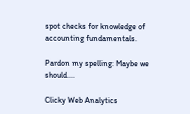spot checks for knowledge of accounting fundamentals.

Pardon my spelling: Maybe we should....

Clicky Web Analytics